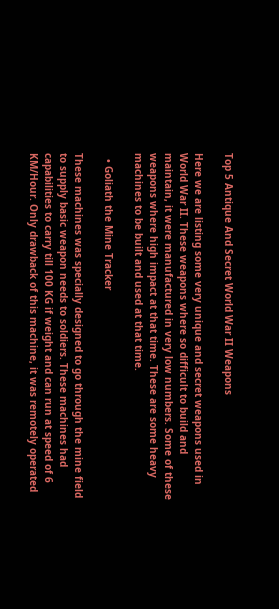Top 5 Antique And Secret World War II Weapons

Here we are listing some very unique and secret weapons used in World War II. These weapons where so difficult to build and maintain, it were manufactured in very low numbers. Some of these weapons where high impact at that time. These are some heavy machines to be built and used at that time.

  • Goliath the Mine Tracker

These machines was specially designed to go through the mine field to supply basic weapon needs to soldiers. These machines had capabilities to carry till 100 KG if weight and can run at speed of 6 KM/Hour. Only drawback of this machine, it was remotely operated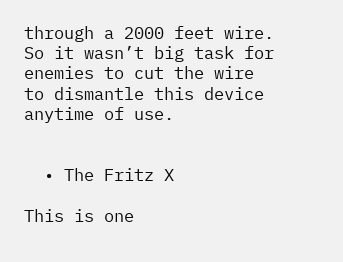through a 2000 feet wire. So it wasn’t big task for enemies to cut the wire to dismantle this device anytime of use.


  • The Fritz X

This is one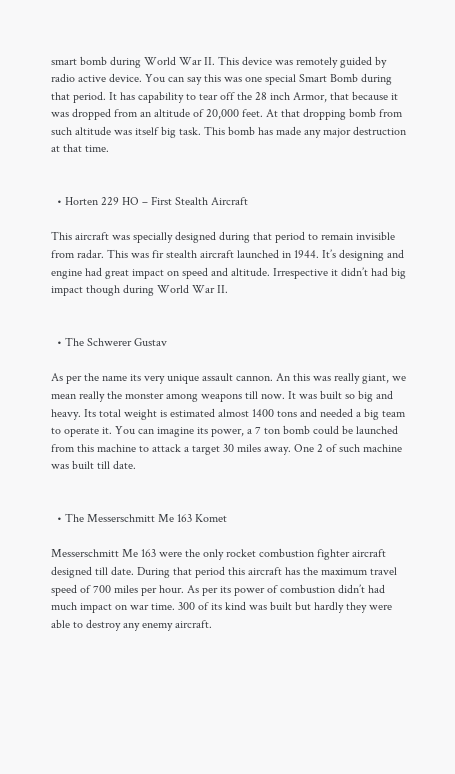smart bomb during World War II. This device was remotely guided by radio active device. You can say this was one special Smart Bomb during that period. It has capability to tear off the 28 inch Armor, that because it was dropped from an altitude of 20,000 feet. At that dropping bomb from such altitude was itself big task. This bomb has made any major destruction at that time.


  • Horten 229 HO – First Stealth Aircraft

This aircraft was specially designed during that period to remain invisible from radar. This was fir stealth aircraft launched in 1944. It’s designing and engine had great impact on speed and altitude. Irrespective it didn’t had big impact though during World War II.


  • The Schwerer Gustav

As per the name its very unique assault cannon. An this was really giant, we mean really the monster among weapons till now. It was built so big and heavy. Its total weight is estimated almost 1400 tons and needed a big team to operate it. You can imagine its power, a 7 ton bomb could be launched from this machine to attack a target 30 miles away. One 2 of such machine was built till date.


  • The Messerschmitt Me 163 Komet

Messerschmitt Me 163 were the only rocket combustion fighter aircraft designed till date. During that period this aircraft has the maximum travel speed of 700 miles per hour. As per its power of combustion didn’t had much impact on war time. 300 of its kind was built but hardly they were able to destroy any enemy aircraft.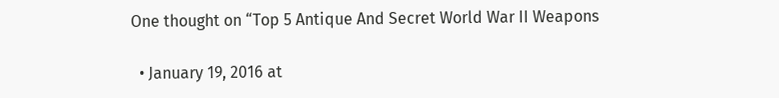One thought on “Top 5 Antique And Secret World War II Weapons

  • January 19, 2016 at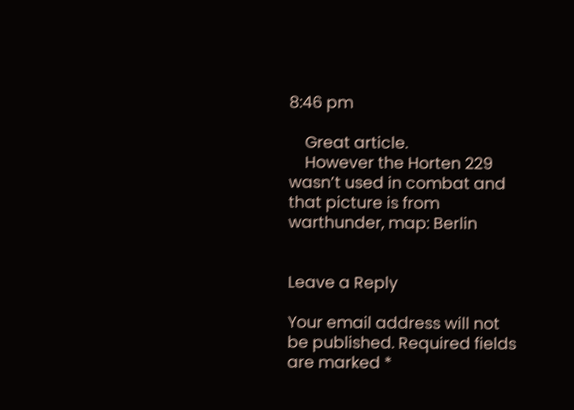8:46 pm

    Great article.
    However the Horten 229 wasn’t used in combat and that picture is from warthunder, map: Berlin


Leave a Reply

Your email address will not be published. Required fields are marked *